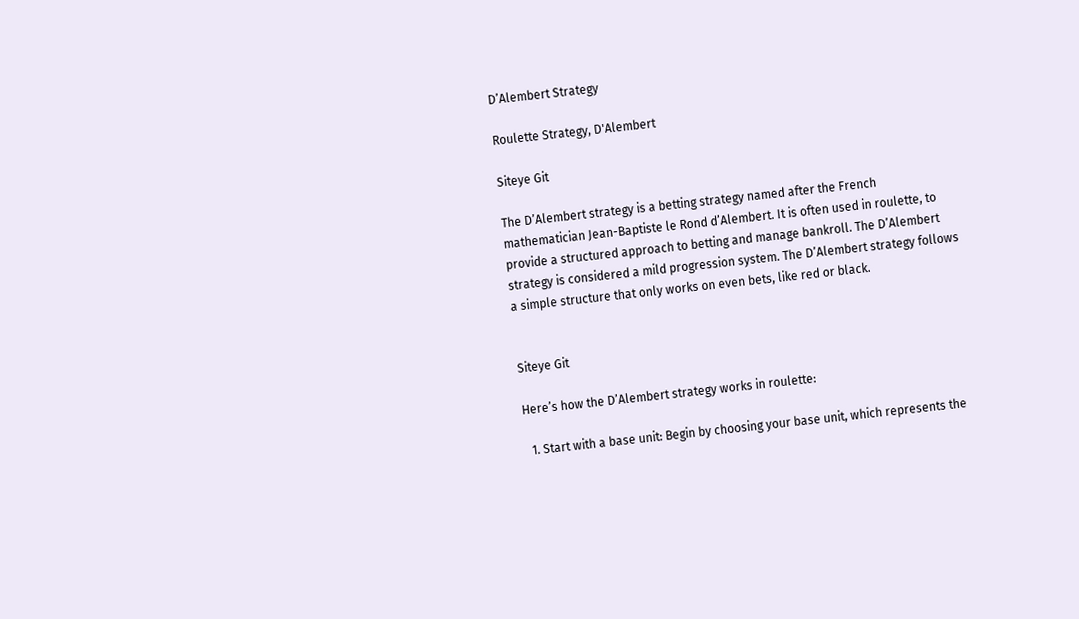D’Alembert Strategy

Roulette Strategy, D'Alembert

Siteye Git

The D’Alembert strategy is a betting strategy named after the French mathematician Jean-Baptiste le Rond d’Alembert. It is often used in roulette, to provide a structured approach to betting and manage bankroll. The D’Alembert strategy is considered a mild progression system. The D’Alembert strategy follows a simple structure that only works on even bets, like red or black.


Siteye Git

Here’s how the D’Alembert strategy works in roulette:

  1. Start with a base unit: Begin by choosing your base unit, which represents the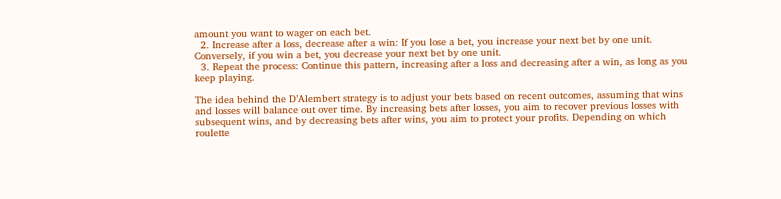amount you want to wager on each bet.
  2. Increase after a loss, decrease after a win: If you lose a bet, you increase your next bet by one unit. Conversely, if you win a bet, you decrease your next bet by one unit.
  3. Repeat the process: Continue this pattern, increasing after a loss and decreasing after a win, as long as you keep playing.

The idea behind the D’Alembert strategy is to adjust your bets based on recent outcomes, assuming that wins and losses will balance out over time. By increasing bets after losses, you aim to recover previous losses with subsequent wins, and by decreasing bets after wins, you aim to protect your profits. Depending on which roulette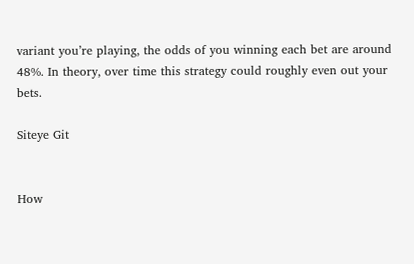variant you’re playing, the odds of you winning each bet are around 48%. In theory, over time this strategy could roughly even out your bets.

Siteye Git


How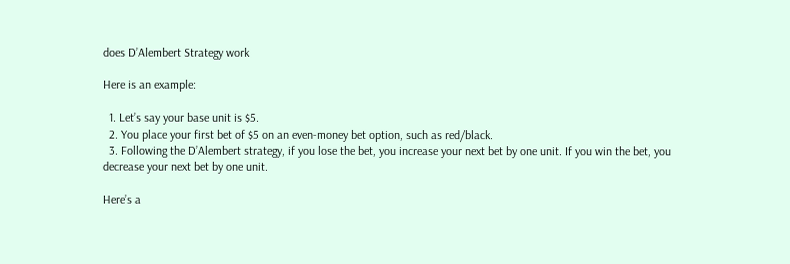does D’Alembert Strategy work

Here is an example:

  1. Let’s say your base unit is $5.
  2. You place your first bet of $5 on an even-money bet option, such as red/black.
  3. Following the D’Alembert strategy, if you lose the bet, you increase your next bet by one unit. If you win the bet, you decrease your next bet by one unit.

Here’s a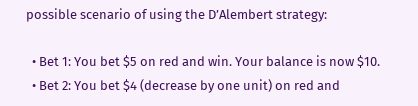possible scenario of using the D’Alembert strategy:

  • Bet 1: You bet $5 on red and win. Your balance is now $10.
  • Bet 2: You bet $4 (decrease by one unit) on red and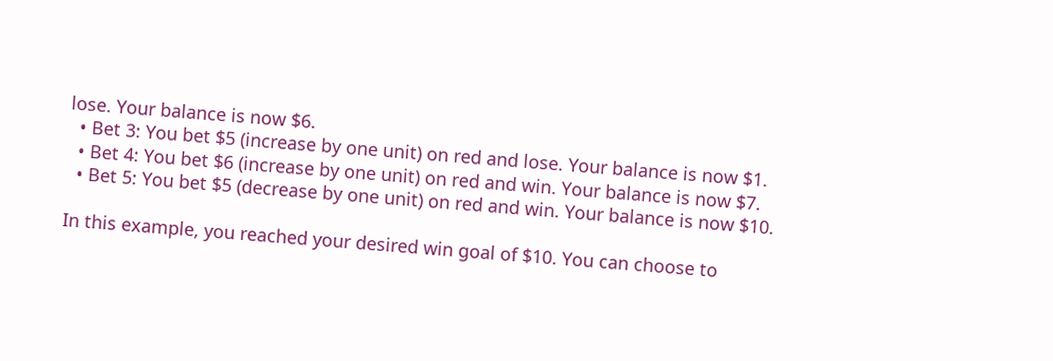lose. Your balance is now $6.
  • Bet 3: You bet $5 (increase by one unit) on red and lose. Your balance is now $1.
  • Bet 4: You bet $6 (increase by one unit) on red and win. Your balance is now $7.
  • Bet 5: You bet $5 (decrease by one unit) on red and win. Your balance is now $10.

In this example, you reached your desired win goal of $10. You can choose to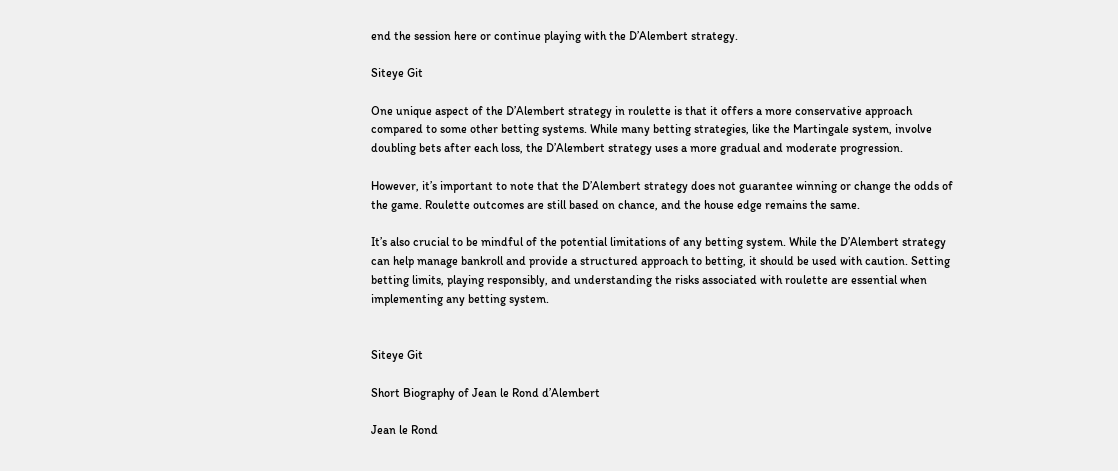end the session here or continue playing with the D’Alembert strategy.

Siteye Git

One unique aspect of the D’Alembert strategy in roulette is that it offers a more conservative approach compared to some other betting systems. While many betting strategies, like the Martingale system, involve doubling bets after each loss, the D’Alembert strategy uses a more gradual and moderate progression.

However, it’s important to note that the D’Alembert strategy does not guarantee winning or change the odds of the game. Roulette outcomes are still based on chance, and the house edge remains the same.

It’s also crucial to be mindful of the potential limitations of any betting system. While the D’Alembert strategy can help manage bankroll and provide a structured approach to betting, it should be used with caution. Setting betting limits, playing responsibly, and understanding the risks associated with roulette are essential when implementing any betting system.


Siteye Git

Short Biography of Jean le Rond d’Alembert

Jean le Rond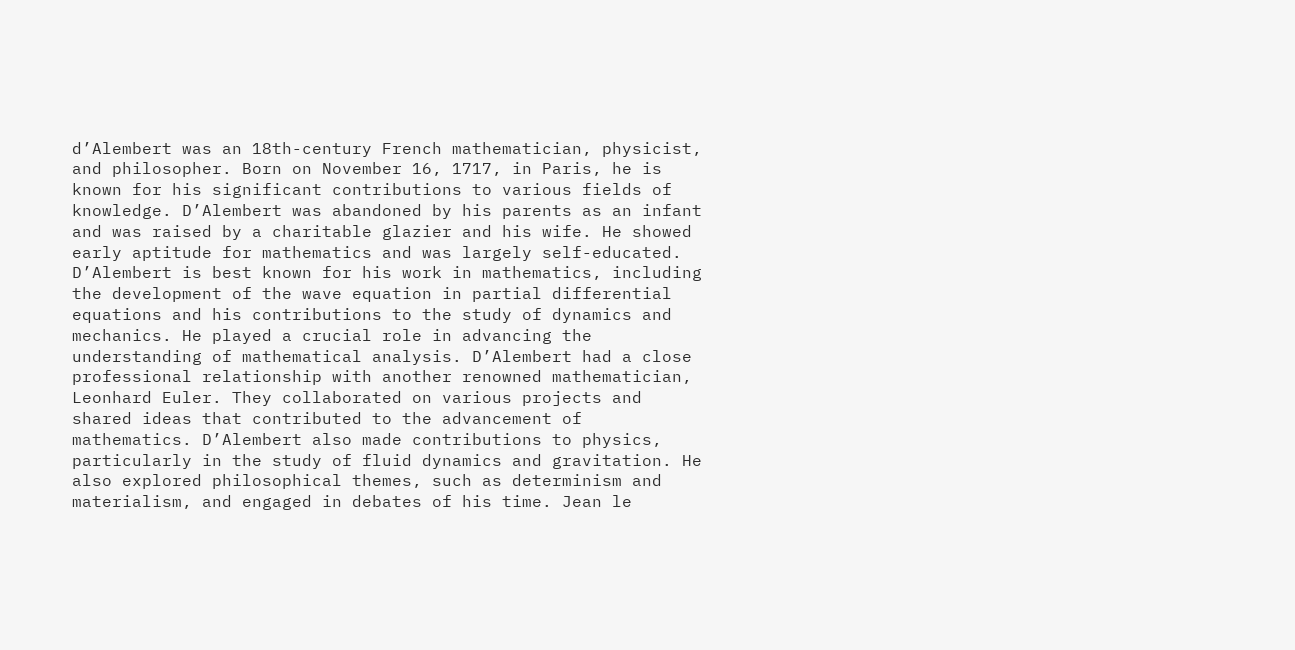d’Alembert was an 18th-century French mathematician, physicist, and philosopher. Born on November 16, 1717, in Paris, he is known for his significant contributions to various fields of knowledge. D’Alembert was abandoned by his parents as an infant and was raised by a charitable glazier and his wife. He showed early aptitude for mathematics and was largely self-educated. D’Alembert is best known for his work in mathematics, including the development of the wave equation in partial differential equations and his contributions to the study of dynamics and mechanics. He played a crucial role in advancing the understanding of mathematical analysis. D’Alembert had a close professional relationship with another renowned mathematician, Leonhard Euler. They collaborated on various projects and shared ideas that contributed to the advancement of mathematics. D’Alembert also made contributions to physics, particularly in the study of fluid dynamics and gravitation. He also explored philosophical themes, such as determinism and materialism, and engaged in debates of his time. Jean le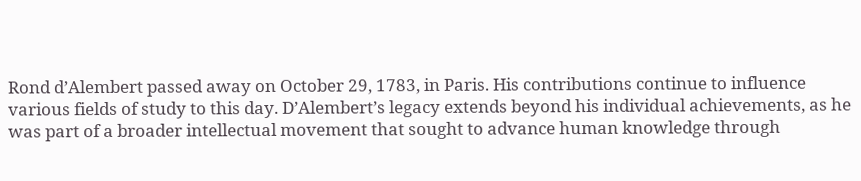Rond d’Alembert passed away on October 29, 1783, in Paris. His contributions continue to influence various fields of study to this day. D’Alembert’s legacy extends beyond his individual achievements, as he was part of a broader intellectual movement that sought to advance human knowledge through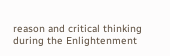reason and critical thinking during the Enlightenment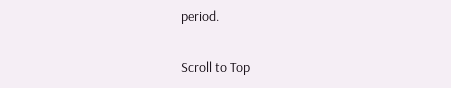period.

Scroll to Top